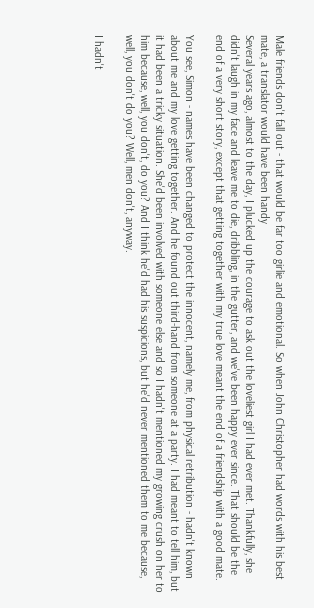Male friends don't fall out - that would be far too girlie and emotional. So when John Christopher had words with his best mate, a translator would have been handy
Several years ago, almost to the day, I plucked up the courage to ask out the loveliest girl I had ever met. Thankfully, she didn't laugh in my face and leave me to die, dribbling, in the gutter, and we've been happy ever since. That should be the end of a very short story, except that getting together with my true love meant the end of a friendship with a good mate.

You see, Simon - names have been changed to protect the innocent, namely me, from physical retribution - hadn't known about me and my love getting together. And he found out third-hand from someone at a party. I had meant to tell him, but it had been a tricky situation. She'd been involved with someone else and so I hadn't mentioned my growing crush on her to him because, well, you don't, do you? And I think he'd had his suspicions, but he'd never mentioned them to me because, well, you don't do you? Well, men don't, anyway.

I hadn't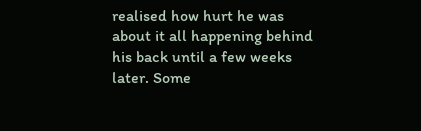realised how hurt he was about it all happening behind his back until a few weeks later. Some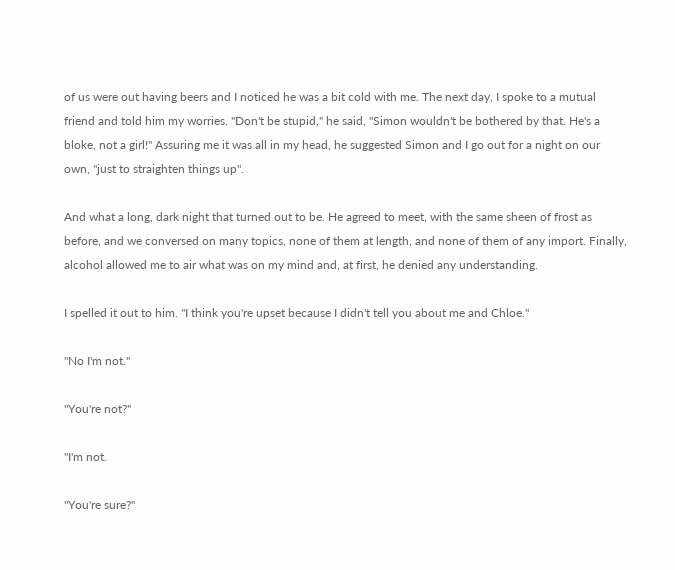of us were out having beers and I noticed he was a bit cold with me. The next day, I spoke to a mutual friend and told him my worries. "Don't be stupid," he said, "Simon wouldn't be bothered by that. He's a bloke, not a girl!" Assuring me it was all in my head, he suggested Simon and I go out for a night on our own, "just to straighten things up".

And what a long, dark night that turned out to be. He agreed to meet, with the same sheen of frost as before, and we conversed on many topics, none of them at length, and none of them of any import. Finally, alcohol allowed me to air what was on my mind and, at first, he denied any understanding.

I spelled it out to him. "I think you're upset because I didn't tell you about me and Chloe."

"No I'm not."

"You're not?"

"I'm not.

"You're sure?"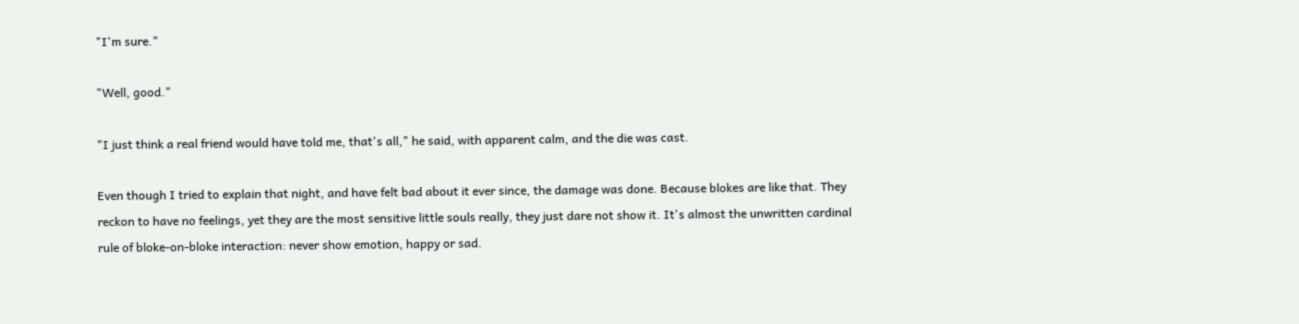"I'm sure."

"Well, good."

"I just think a real friend would have told me, that's all," he said, with apparent calm, and the die was cast.

Even though I tried to explain that night, and have felt bad about it ever since, the damage was done. Because blokes are like that. They reckon to have no feelings, yet they are the most sensitive little souls really, they just dare not show it. It's almost the unwritten cardinal rule of bloke-on-bloke interaction: never show emotion, happy or sad.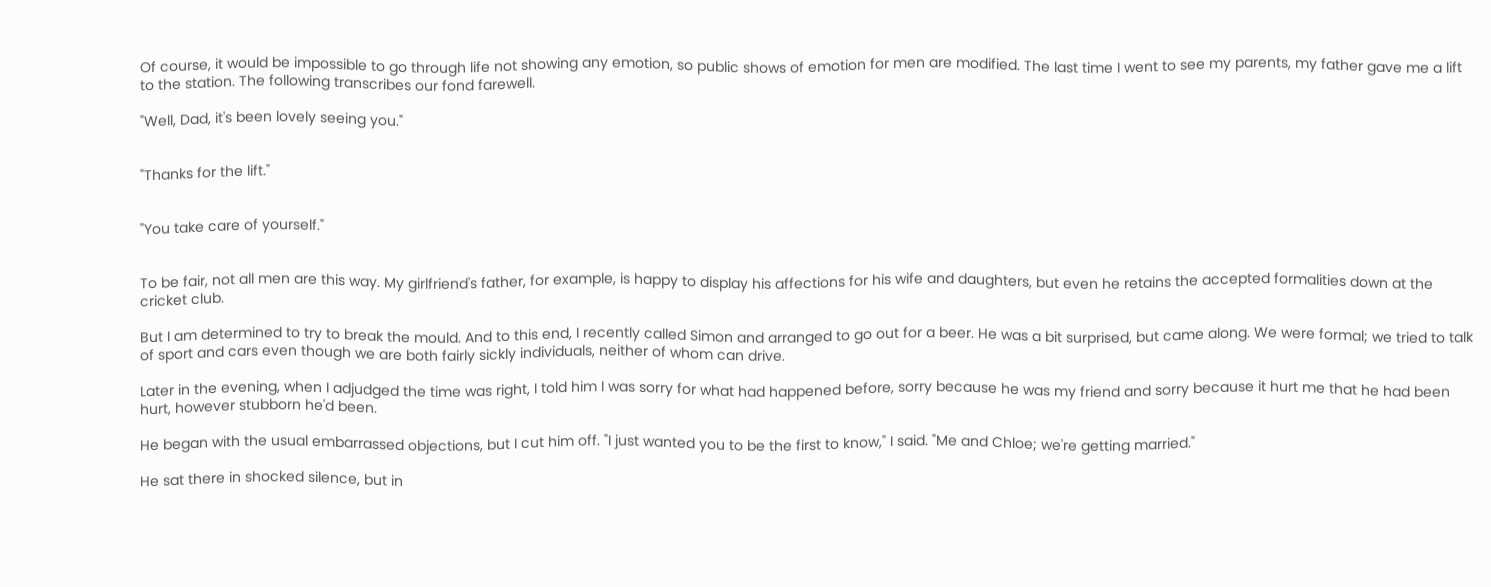Of course, it would be impossible to go through life not showing any emotion, so public shows of emotion for men are modified. The last time I went to see my parents, my father gave me a lift to the station. The following transcribes our fond farewell.

"Well, Dad, it's been lovely seeing you."


"Thanks for the lift."


"You take care of yourself."


To be fair, not all men are this way. My girlfriend's father, for example, is happy to display his affections for his wife and daughters, but even he retains the accepted formalities down at the cricket club.

But I am determined to try to break the mould. And to this end, I recently called Simon and arranged to go out for a beer. He was a bit surprised, but came along. We were formal; we tried to talk of sport and cars even though we are both fairly sickly individuals, neither of whom can drive.

Later in the evening, when I adjudged the time was right, I told him I was sorry for what had happened before, sorry because he was my friend and sorry because it hurt me that he had been hurt, however stubborn he'd been.

He began with the usual embarrassed objections, but I cut him off. "I just wanted you to be the first to know," I said. "Me and Chloe; we're getting married."

He sat there in shocked silence, but in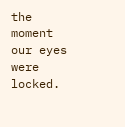the moment our eyes were locked.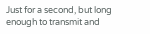Just for a second, but long enough to transmit and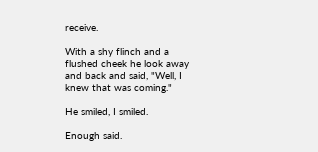receive.

With a shy flinch and a flushed cheek he look away and back and said, "Well, I knew that was coming."

He smiled, I smiled.

Enough said.